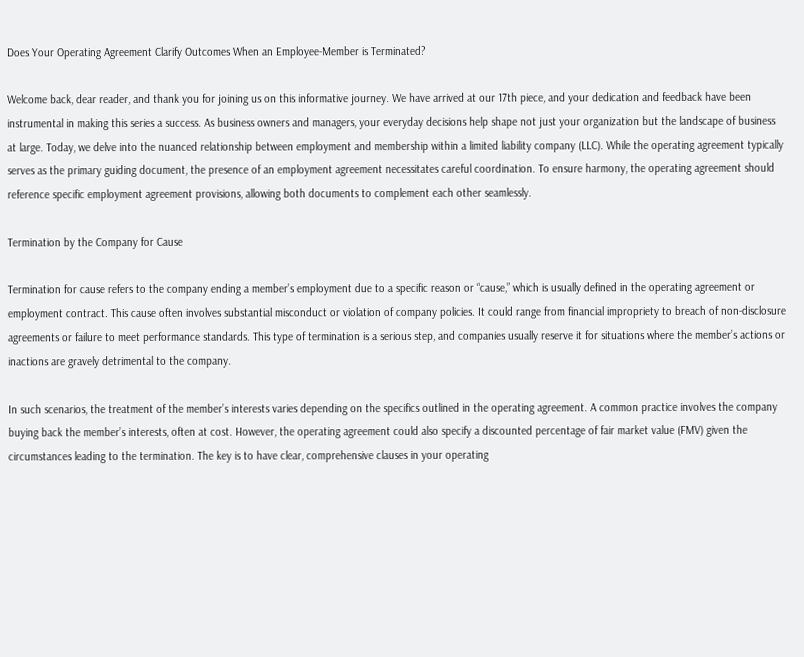Does Your Operating Agreement Clarify Outcomes When an Employee-Member is Terminated?

Welcome back, dear reader, and thank you for joining us on this informative journey. We have arrived at our 17th piece, and your dedication and feedback have been instrumental in making this series a success. As business owners and managers, your everyday decisions help shape not just your organization but the landscape of business at large. Today, we delve into the nuanced relationship between employment and membership within a limited liability company (LLC). While the operating agreement typically serves as the primary guiding document, the presence of an employment agreement necessitates careful coordination. To ensure harmony, the operating agreement should reference specific employment agreement provisions, allowing both documents to complement each other seamlessly.

Termination by the Company for Cause

Termination for cause refers to the company ending a member’s employment due to a specific reason or “cause,” which is usually defined in the operating agreement or employment contract. This cause often involves substantial misconduct or violation of company policies. It could range from financial impropriety to breach of non-disclosure agreements or failure to meet performance standards. This type of termination is a serious step, and companies usually reserve it for situations where the member’s actions or inactions are gravely detrimental to the company.

In such scenarios, the treatment of the member’s interests varies depending on the specifics outlined in the operating agreement. A common practice involves the company buying back the member’s interests, often at cost. However, the operating agreement could also specify a discounted percentage of fair market value (FMV) given the circumstances leading to the termination. The key is to have clear, comprehensive clauses in your operating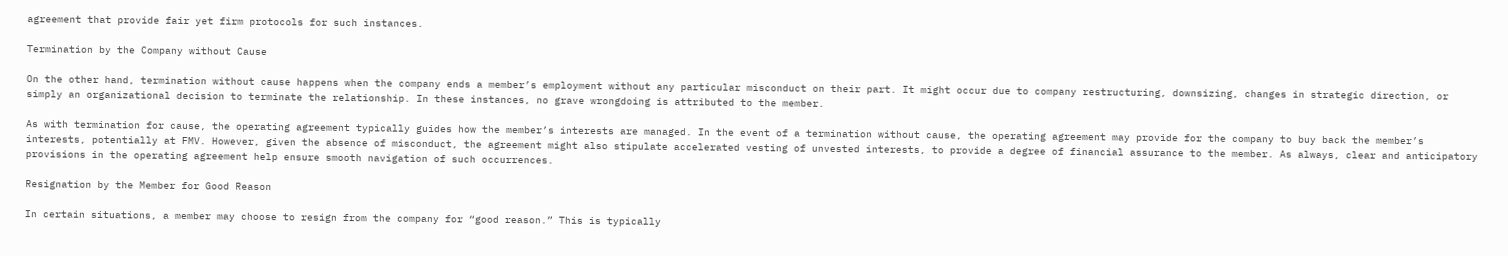agreement that provide fair yet firm protocols for such instances.

Termination by the Company without Cause

On the other hand, termination without cause happens when the company ends a member’s employment without any particular misconduct on their part. It might occur due to company restructuring, downsizing, changes in strategic direction, or simply an organizational decision to terminate the relationship. In these instances, no grave wrongdoing is attributed to the member.

As with termination for cause, the operating agreement typically guides how the member’s interests are managed. In the event of a termination without cause, the operating agreement may provide for the company to buy back the member’s interests, potentially at FMV. However, given the absence of misconduct, the agreement might also stipulate accelerated vesting of unvested interests, to provide a degree of financial assurance to the member. As always, clear and anticipatory provisions in the operating agreement help ensure smooth navigation of such occurrences.

Resignation by the Member for Good Reason

In certain situations, a member may choose to resign from the company for “good reason.” This is typically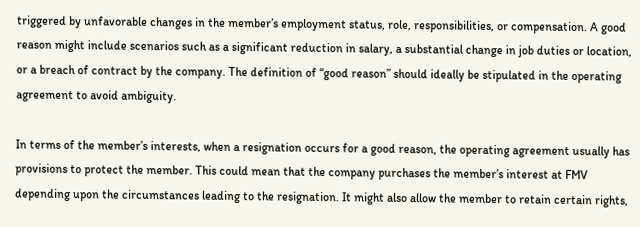triggered by unfavorable changes in the member’s employment status, role, responsibilities, or compensation. A good reason might include scenarios such as a significant reduction in salary, a substantial change in job duties or location, or a breach of contract by the company. The definition of “good reason” should ideally be stipulated in the operating agreement to avoid ambiguity.

In terms of the member’s interests, when a resignation occurs for a good reason, the operating agreement usually has provisions to protect the member. This could mean that the company purchases the member’s interest at FMV depending upon the circumstances leading to the resignation. It might also allow the member to retain certain rights,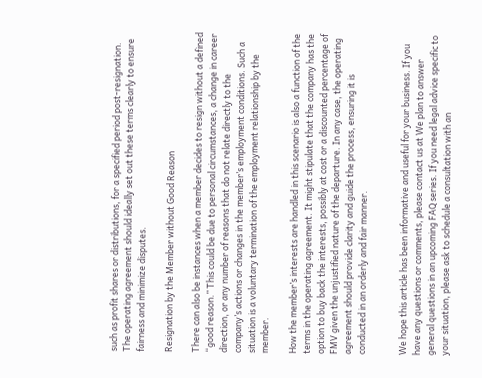such as profit shares or distributions, for a specified period post-resignation. The operating agreement should ideally set out these terms clearly to ensure fairness and minimize disputes.

Resignation by the Member without Good Reason

There can also be instances when a member decides to resign without a defined “good reason.” This could be due to personal circumstances, a change in career direction, or any number of reasons that do not relate directly to the company’s actions or changes in the member’s employment conditions. Such a situation is a voluntary termination of the employment relationship by the member.

How the member’s interests are handled in this scenario is also a function of the terms in the operating agreement. It might stipulate that the company has the option to buy back the interests, possibly at cost or a discounted percentage of FMV given the unjustified nature of the departure. In any case, the operating agreement should provide clarity and guide the process, ensuring it is conducted in an orderly and fair manner.


We hope this article has been informative and useful for your business. If you have any questions or comments, please contact us at We plan to answer general questions in an upcoming FAQ series. If you need legal advice specific to your situation, please ask to schedule a consultation with an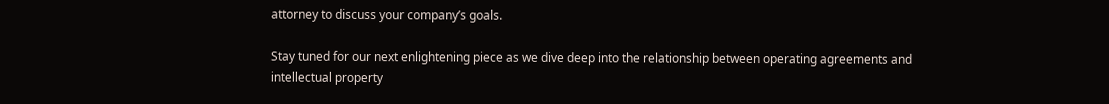attorney to discuss your company’s goals.

Stay tuned for our next enlightening piece as we dive deep into the relationship between operating agreements and intellectual property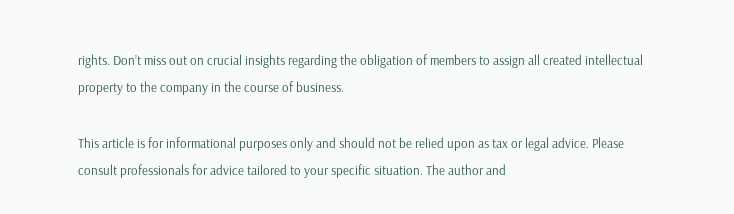rights. Don’t miss out on crucial insights regarding the obligation of members to assign all created intellectual property to the company in the course of business.

This article is for informational purposes only and should not be relied upon as tax or legal advice. Please consult professionals for advice tailored to your specific situation. The author and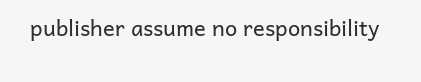publisher assume no responsibility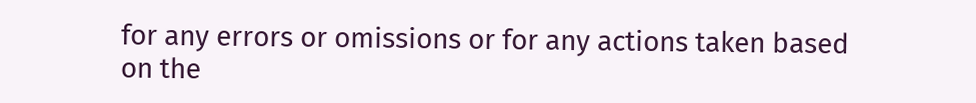for any errors or omissions or for any actions taken based on the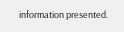information presented.